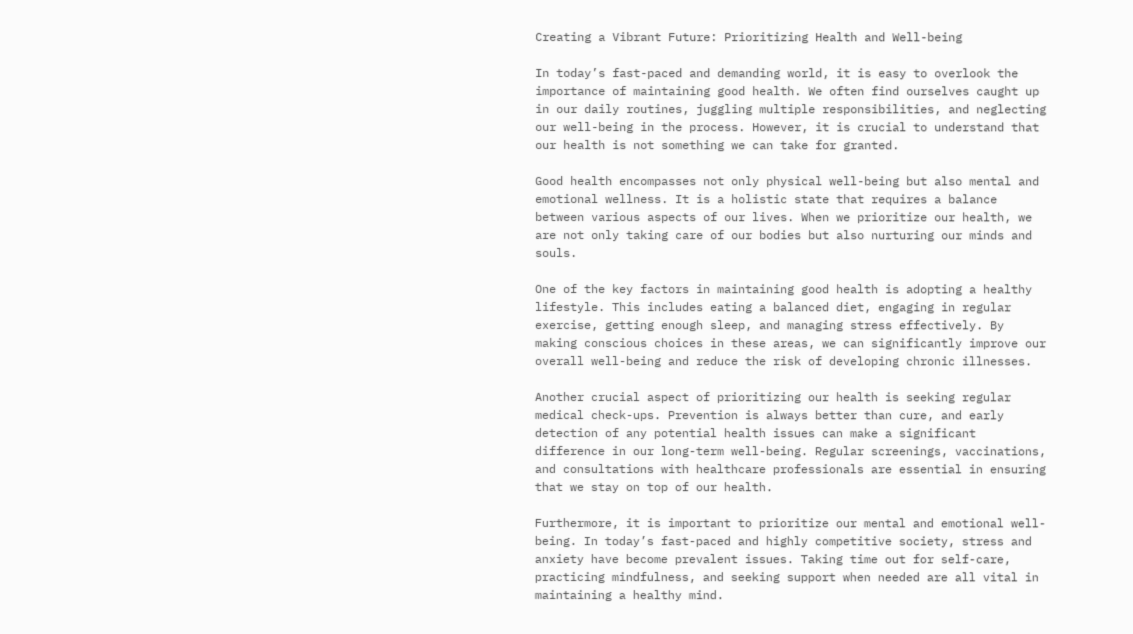Creating a Vibrant Future: Prioritizing Health and Well-being

In today’s fast-paced and demanding world, it is easy to overlook the importance of maintaining good health. We often find ourselves caught up in our daily routines, juggling multiple responsibilities, and neglecting our well-being in the process. However, it is crucial to understand that our health is not something we can take for granted.

Good health encompasses not only physical well-being but also mental and emotional wellness. It is a holistic state that requires a balance between various aspects of our lives. When we prioritize our health, we are not only taking care of our bodies but also nurturing our minds and souls.

One of the key factors in maintaining good health is adopting a healthy lifestyle. This includes eating a balanced diet, engaging in regular exercise, getting enough sleep, and managing stress effectively. By making conscious choices in these areas, we can significantly improve our overall well-being and reduce the risk of developing chronic illnesses.

Another crucial aspect of prioritizing our health is seeking regular medical check-ups. Prevention is always better than cure, and early detection of any potential health issues can make a significant difference in our long-term well-being. Regular screenings, vaccinations, and consultations with healthcare professionals are essential in ensuring that we stay on top of our health.

Furthermore, it is important to prioritize our mental and emotional well-being. In today’s fast-paced and highly competitive society, stress and anxiety have become prevalent issues. Taking time out for self-care, practicing mindfulness, and seeking support when needed are all vital in maintaining a healthy mind.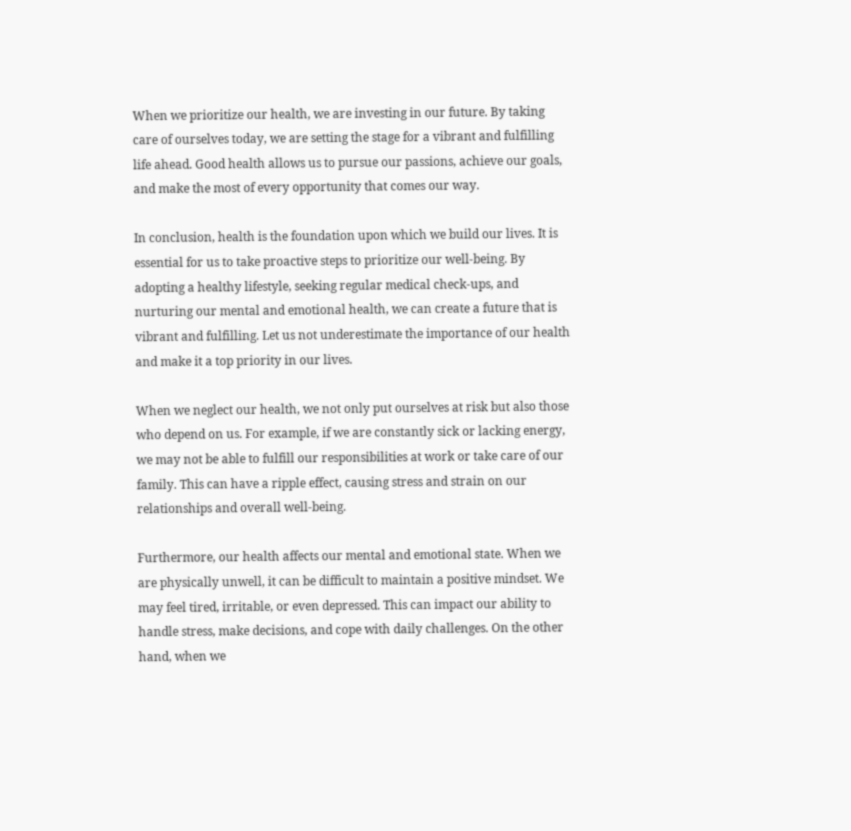When we prioritize our health, we are investing in our future. By taking care of ourselves today, we are setting the stage for a vibrant and fulfilling life ahead. Good health allows us to pursue our passions, achieve our goals, and make the most of every opportunity that comes our way.

In conclusion, health is the foundation upon which we build our lives. It is essential for us to take proactive steps to prioritize our well-being. By adopting a healthy lifestyle, seeking regular medical check-ups, and nurturing our mental and emotional health, we can create a future that is vibrant and fulfilling. Let us not underestimate the importance of our health and make it a top priority in our lives.

When we neglect our health, we not only put ourselves at risk but also those who depend on us. For example, if we are constantly sick or lacking energy, we may not be able to fulfill our responsibilities at work or take care of our family. This can have a ripple effect, causing stress and strain on our relationships and overall well-being.

Furthermore, our health affects our mental and emotional state. When we are physically unwell, it can be difficult to maintain a positive mindset. We may feel tired, irritable, or even depressed. This can impact our ability to handle stress, make decisions, and cope with daily challenges. On the other hand, when we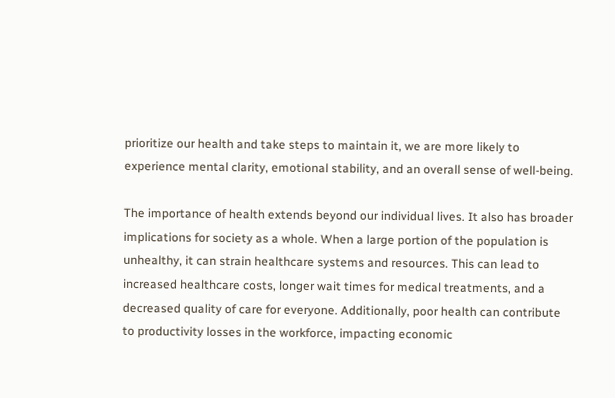prioritize our health and take steps to maintain it, we are more likely to experience mental clarity, emotional stability, and an overall sense of well-being.

The importance of health extends beyond our individual lives. It also has broader implications for society as a whole. When a large portion of the population is unhealthy, it can strain healthcare systems and resources. This can lead to increased healthcare costs, longer wait times for medical treatments, and a decreased quality of care for everyone. Additionally, poor health can contribute to productivity losses in the workforce, impacting economic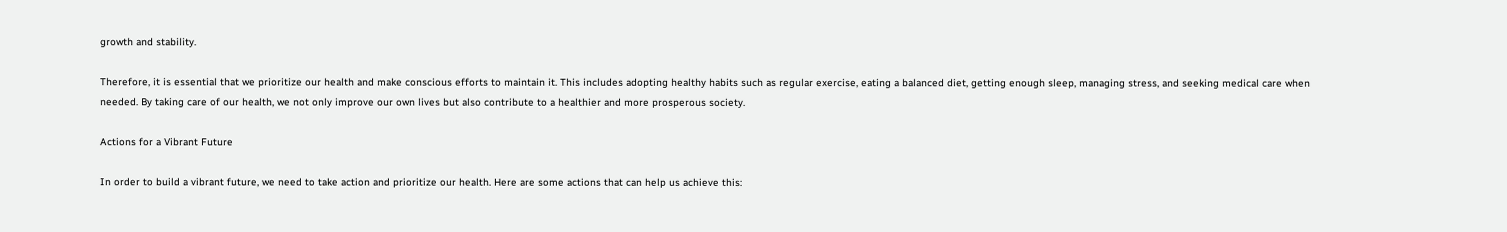growth and stability.

Therefore, it is essential that we prioritize our health and make conscious efforts to maintain it. This includes adopting healthy habits such as regular exercise, eating a balanced diet, getting enough sleep, managing stress, and seeking medical care when needed. By taking care of our health, we not only improve our own lives but also contribute to a healthier and more prosperous society.

Actions for a Vibrant Future

In order to build a vibrant future, we need to take action and prioritize our health. Here are some actions that can help us achieve this: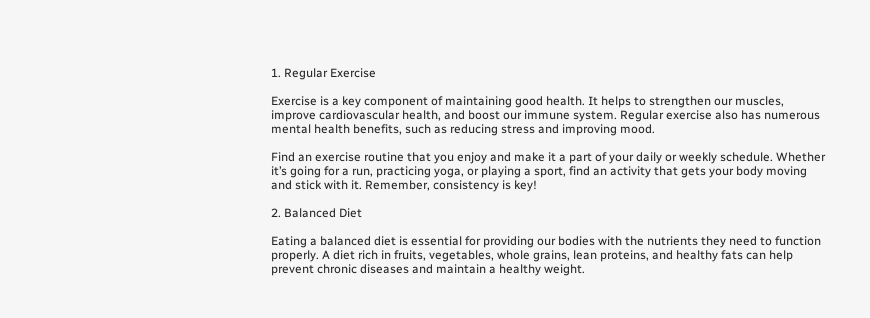1. Regular Exercise

Exercise is a key component of maintaining good health. It helps to strengthen our muscles, improve cardiovascular health, and boost our immune system. Regular exercise also has numerous mental health benefits, such as reducing stress and improving mood.

Find an exercise routine that you enjoy and make it a part of your daily or weekly schedule. Whether it’s going for a run, practicing yoga, or playing a sport, find an activity that gets your body moving and stick with it. Remember, consistency is key!

2. Balanced Diet

Eating a balanced diet is essential for providing our bodies with the nutrients they need to function properly. A diet rich in fruits, vegetables, whole grains, lean proteins, and healthy fats can help prevent chronic diseases and maintain a healthy weight.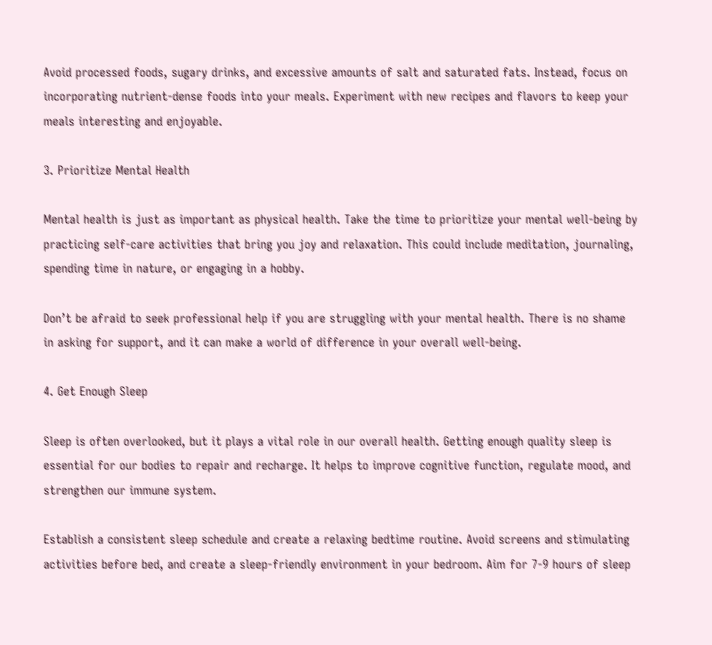Avoid processed foods, sugary drinks, and excessive amounts of salt and saturated fats. Instead, focus on incorporating nutrient-dense foods into your meals. Experiment with new recipes and flavors to keep your meals interesting and enjoyable.

3. Prioritize Mental Health

Mental health is just as important as physical health. Take the time to prioritize your mental well-being by practicing self-care activities that bring you joy and relaxation. This could include meditation, journaling, spending time in nature, or engaging in a hobby.

Don’t be afraid to seek professional help if you are struggling with your mental health. There is no shame in asking for support, and it can make a world of difference in your overall well-being.

4. Get Enough Sleep

Sleep is often overlooked, but it plays a vital role in our overall health. Getting enough quality sleep is essential for our bodies to repair and recharge. It helps to improve cognitive function, regulate mood, and strengthen our immune system.

Establish a consistent sleep schedule and create a relaxing bedtime routine. Avoid screens and stimulating activities before bed, and create a sleep-friendly environment in your bedroom. Aim for 7-9 hours of sleep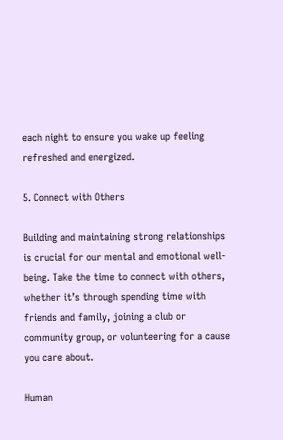each night to ensure you wake up feeling refreshed and energized.

5. Connect with Others

Building and maintaining strong relationships is crucial for our mental and emotional well-being. Take the time to connect with others, whether it’s through spending time with friends and family, joining a club or community group, or volunteering for a cause you care about.

Human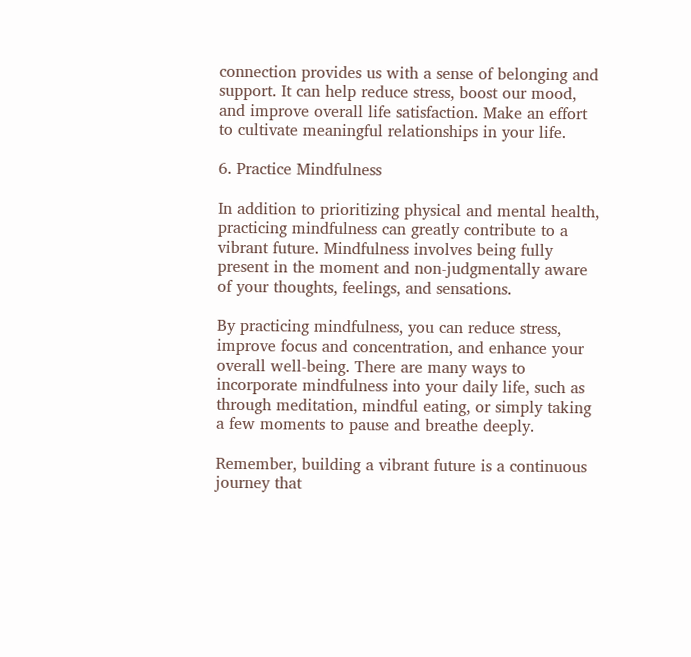connection provides us with a sense of belonging and support. It can help reduce stress, boost our mood, and improve overall life satisfaction. Make an effort to cultivate meaningful relationships in your life.

6. Practice Mindfulness

In addition to prioritizing physical and mental health, practicing mindfulness can greatly contribute to a vibrant future. Mindfulness involves being fully present in the moment and non-judgmentally aware of your thoughts, feelings, and sensations.

By practicing mindfulness, you can reduce stress, improve focus and concentration, and enhance your overall well-being. There are many ways to incorporate mindfulness into your daily life, such as through meditation, mindful eating, or simply taking a few moments to pause and breathe deeply.

Remember, building a vibrant future is a continuous journey that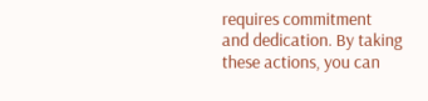requires commitment and dedication. By taking these actions, you can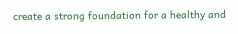create a strong foundation for a healthy and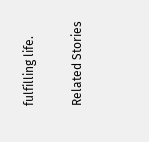fulfilling life.

Related Stories